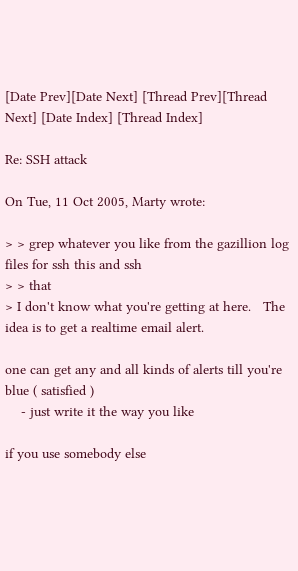[Date Prev][Date Next] [Thread Prev][Thread Next] [Date Index] [Thread Index]

Re: SSH attack

On Tue, 11 Oct 2005, Marty wrote:

> > grep whatever you like from the gazillion log files for ssh this and ssh
> > that
> I don't know what you're getting at here.   The idea is to get a realtime email alert.

one can get any and all kinds of alerts till you're blue ( satisfied )
    - just write it the way you like

if you use somebody else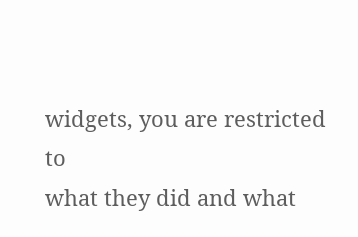widgets, you are restricted to
what they did and what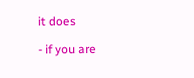it does

- if you are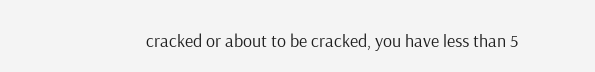cracked or about to be cracked, you have less than 5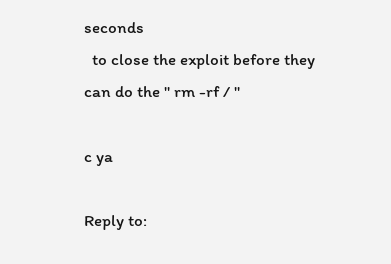seconds
  to close the exploit before they can do the " rm -rf / "

c ya

Reply to: